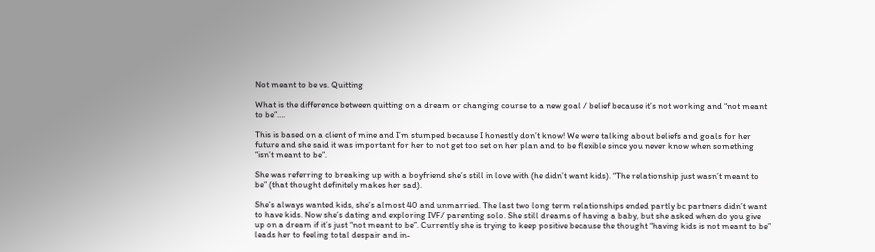Not meant to be vs. Quitting

What is the difference between quitting on a dream or changing course to a new goal / belief because it’s not working and “not meant to be”….

This is based on a client of mine and I’m stumped because I honestly don’t know! We were talking about beliefs and goals for her future and she said it was important for her to not get too set on her plan and to be flexible since you never know when something “isn’t meant to be”.

She was referring to breaking up with a boyfriend she’s still in love with (he didn’t want kids). “The relationship just wasn’t meant to be” (that thought definitely makes her sad).

She’s always wanted kids, she’s almost 40 and unmarried. The last two long term relationships ended partly bc partners didn’t want to have kids. Now she’s dating and exploring IVF/ parenting solo. She still dreams of having a baby, but she asked when do you give up on a dream if it’s just “not meant to be”. Currently she is trying to keep positive because the thought “having kids is not meant to be” leads her to feeling total despair and in-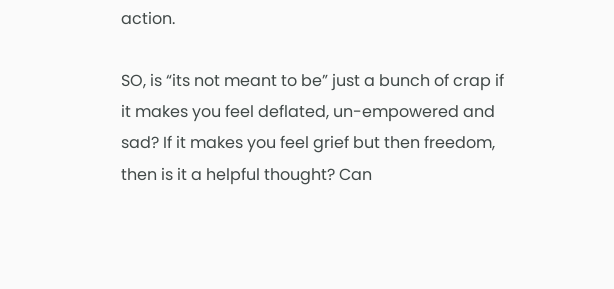action.

SO, is “its not meant to be” just a bunch of crap if it makes you feel deflated, un-empowered and sad? If it makes you feel grief but then freedom, then is it a helpful thought? Can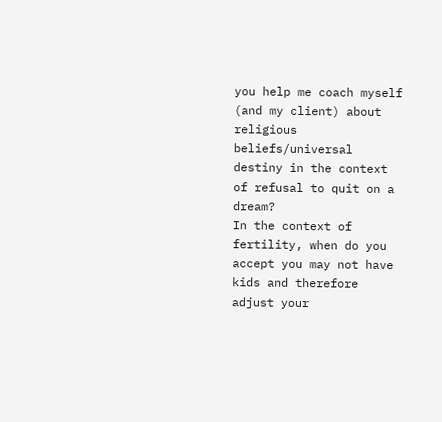you help me coach myself (and my client) about religious beliefs/universal destiny in the context of refusal to quit on a dream?
In the context of fertility, when do you accept you may not have kids and therefore adjust your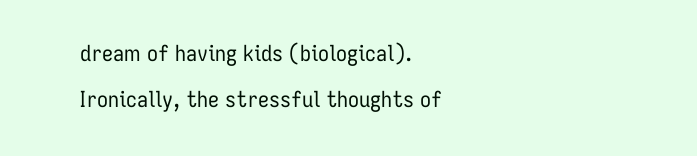dream of having kids (biological). Ironically, the stressful thoughts of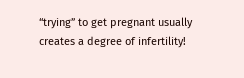“trying” to get pregnant usually creates a degree of infertility!